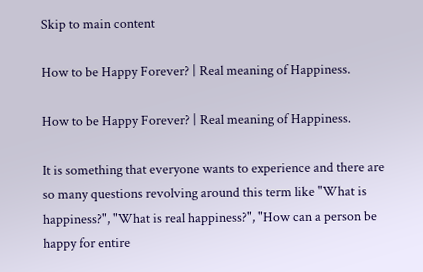Skip to main content

How to be Happy Forever? | Real meaning of Happiness.

How to be Happy Forever? | Real meaning of Happiness.

It is something that everyone wants to experience and there are so many questions revolving around this term like "What is happiness?", "What is real happiness?", "How can a person be happy for entire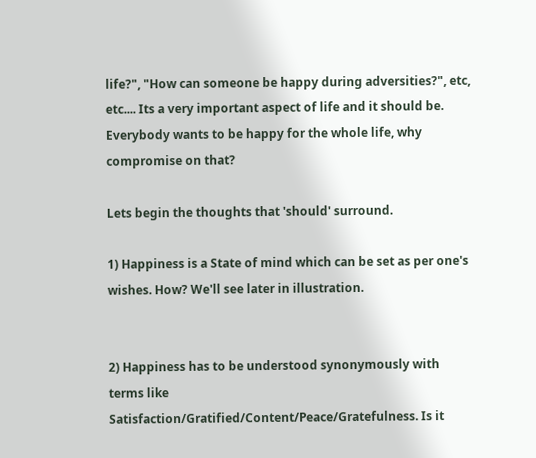life?", "How can someone be happy during adversities?", etc, etc.... Its a very important aspect of life and it should be. Everybody wants to be happy for the whole life, why compromise on that?

Lets begin the thoughts that 'should' surround.

1) Happiness is a State of mind which can be set as per one's wishes. How? We'll see later in illustration.


2) Happiness has to be understood synonymously with terms like Satisfaction/Gratified/Content/Peace/Gratefulness. Is it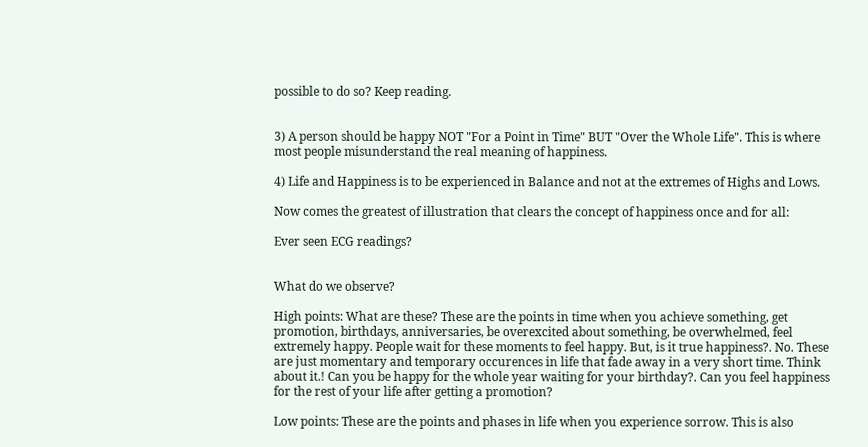possible to do so? Keep reading.


3) A person should be happy NOT "For a Point in Time" BUT "Over the Whole Life". This is where most people misunderstand the real meaning of happiness.

4) Life and Happiness is to be experienced in Balance and not at the extremes of Highs and Lows.

Now comes the greatest of illustration that clears the concept of happiness once and for all:

Ever seen ECG readings?


What do we observe?

High points: What are these? These are the points in time when you achieve something, get promotion, birthdays, anniversaries, be overexcited about something, be overwhelmed, feel extremely happy. People wait for these moments to feel happy. But, is it true happiness?. No. These are just momentary and temporary occurences in life that fade away in a very short time. Think about it.! Can you be happy for the whole year waiting for your birthday?. Can you feel happiness for the rest of your life after getting a promotion?

Low points: These are the points and phases in life when you experience sorrow. This is also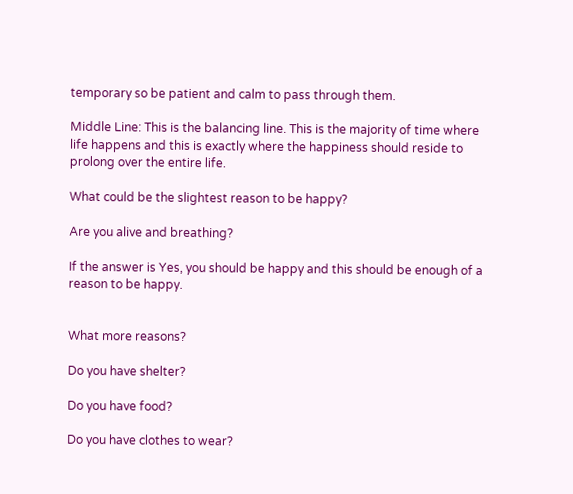temporary so be patient and calm to pass through them.

Middle Line: This is the balancing line. This is the majority of time where life happens and this is exactly where the happiness should reside to prolong over the entire life.

What could be the slightest reason to be happy?

Are you alive and breathing?

If the answer is Yes, you should be happy and this should be enough of a reason to be happy.


What more reasons?

Do you have shelter?

Do you have food?

Do you have clothes to wear?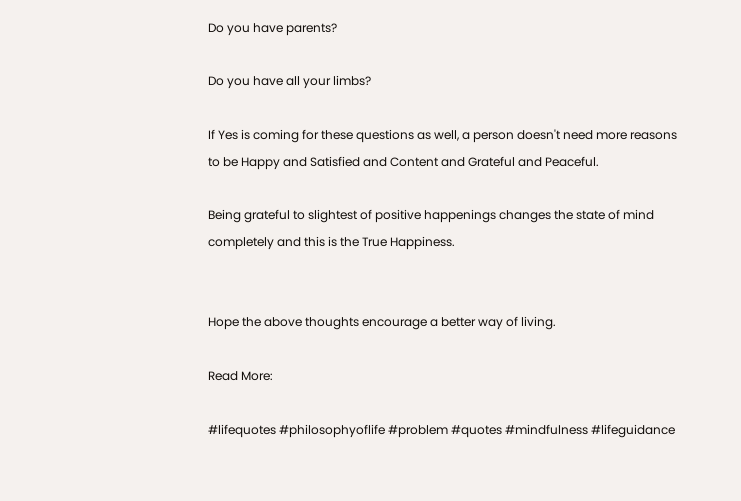Do you have parents?

Do you have all your limbs?

If Yes is coming for these questions as well, a person doesn't need more reasons to be Happy and Satisfied and Content and Grateful and Peaceful.

Being grateful to slightest of positive happenings changes the state of mind completely and this is the True Happiness.


Hope the above thoughts encourage a better way of living.

Read More:

#lifequotes #philosophyoflife #problem #quotes #mindfulness #lifeguidance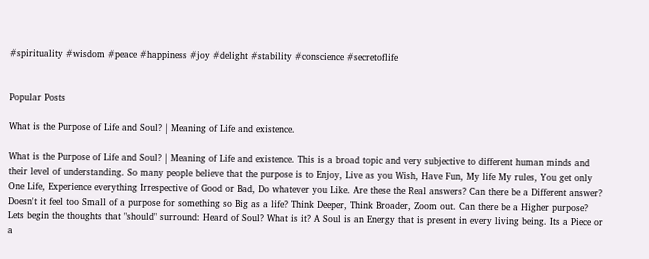#spirituality #wisdom #peace #happiness #joy #delight #stability #conscience #secretoflife


Popular Posts

What is the Purpose of Life and Soul? | Meaning of Life and existence.

What is the Purpose of Life and Soul? | Meaning of Life and existence. This is a broad topic and very subjective to different human minds and their level of understanding. So many people believe that the purpose is to Enjoy, Live as you Wish, Have Fun, My life My rules, You get only One Life, Experience everything Irrespective of Good or Bad, Do whatever you Like. Are these the Real answers? Can there be a Different answer? Doesn't it feel too Small of a purpose for something so Big as a life? Think Deeper, Think Broader, Zoom out. Can there be a Higher purpose? Lets begin the thoughts that "should" surround: Heard of Soul? What is it? A Soul is an Energy that is present in every living being. Its a Piece or a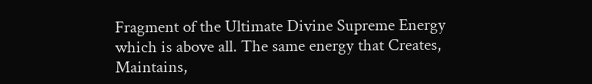Fragment of the Ultimate Divine Supreme Energy which is above all. The same energy that Creates, Maintains,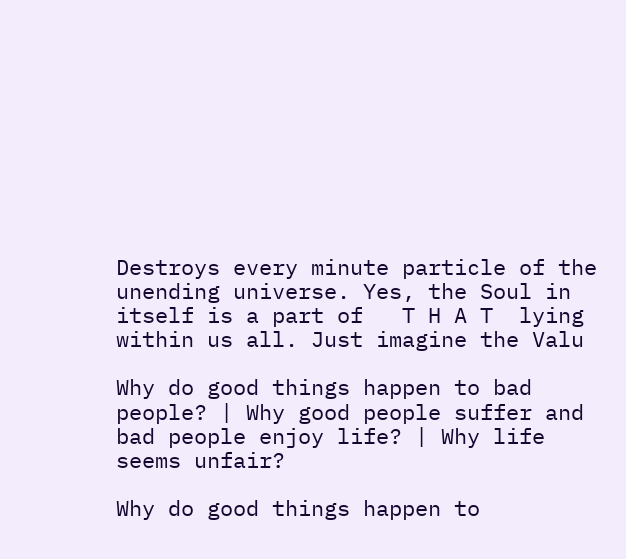Destroys every minute particle of the unending universe. Yes, the Soul in itself is a part of   T H A T  lying within us all. Just imagine the Valu

Why do good things happen to bad people? | Why good people suffer and bad people enjoy life? | Why life seems unfair?

Why do good things happen to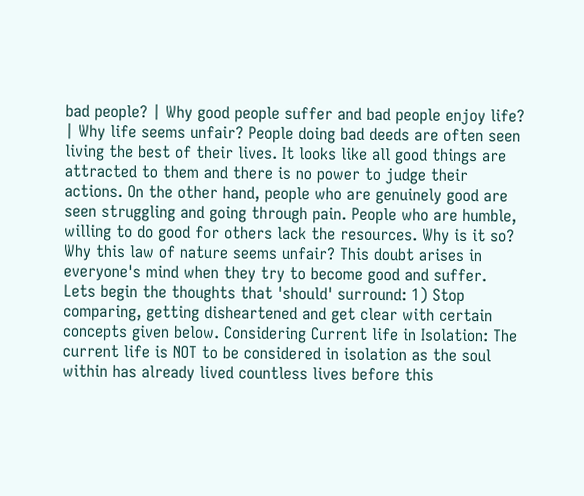bad people? | Why good people suffer and bad people enjoy life? | Why life seems unfair? People doing bad deeds are often seen living the best of their lives. It looks like all good things are attracted to them and there is no power to judge their actions. On the other hand, people who are genuinely good are seen struggling and going through pain. People who are humble, willing to do good for others lack the resources. Why is it so? Why this law of nature seems unfair? This doubt arises in everyone's mind when they try to become good and suffer.  Lets begin the thoughts that 'should' surround: 1) Stop comparing, getting disheartened and get clear with certain concepts given below. Considering Current life in Isolation: The current life is NOT to be considered in isolation as the soul within has already lived countless lives before this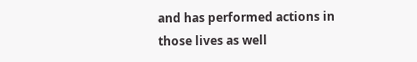and has performed actions in those lives as well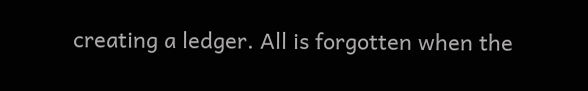creating a ledger. All is forgotten when the